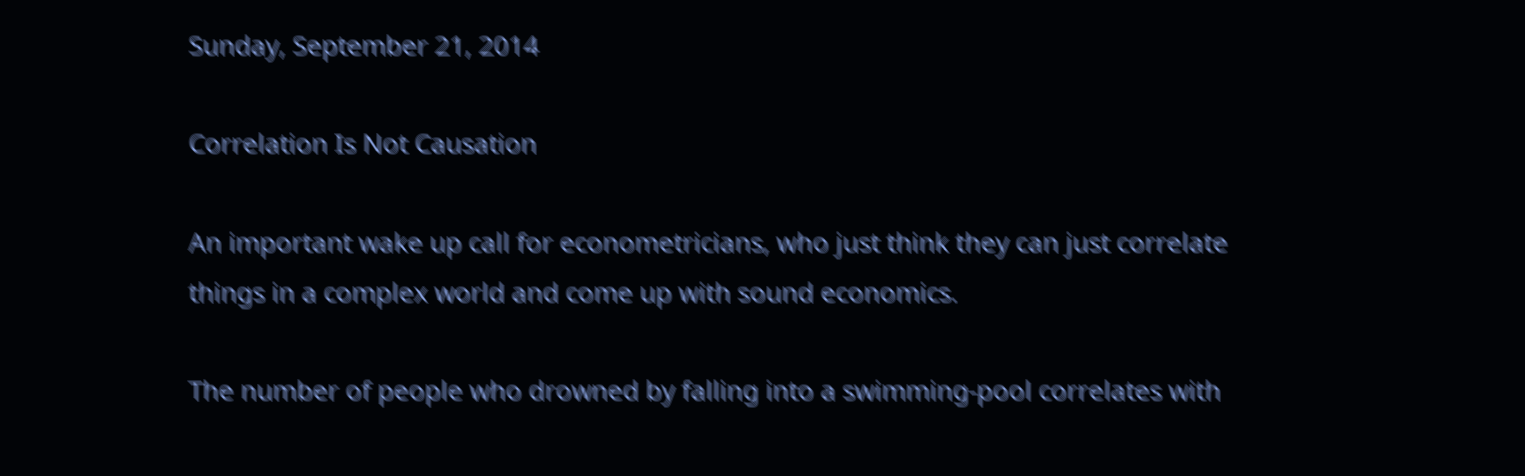Sunday, September 21, 2014

Correlation Is Not Causation

An important wake up call for econometricians, who just think they can just correlate things in a complex world and come up with sound economics.

The number of people who drowned by falling into a swimming-pool correlates with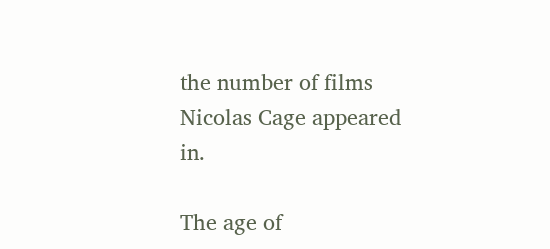the number of films Nicolas Cage appeared in.

The age of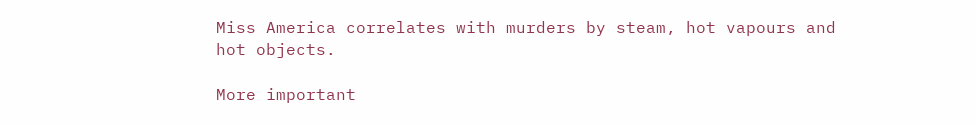Miss America correlates with murders by steam, hot vapours and hot objects.

More important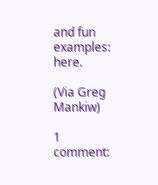and fun examples: here.

(Via Greg Mankiw)

1 comment: